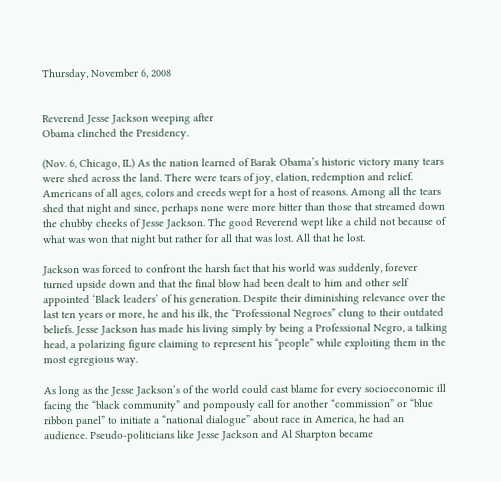Thursday, November 6, 2008


Reverend Jesse Jackson weeping after
Obama clinched the Presidency.

(Nov. 6, Chicago, IL) As the nation learned of Barak Obama’s historic victory many tears were shed across the land. There were tears of joy, elation, redemption and relief. Americans of all ages, colors and creeds wept for a host of reasons. Among all the tears shed that night and since, perhaps none were more bitter than those that streamed down the chubby cheeks of Jesse Jackson. The good Reverend wept like a child not because of what was won that night but rather for all that was lost. All that he lost.

Jackson was forced to confront the harsh fact that his world was suddenly, forever turned upside down and that the final blow had been dealt to him and other self appointed ‘Black leaders’ of his generation. Despite their diminishing relevance over the last ten years or more, he and his ilk, the “Professional Negroes” clung to their outdated beliefs. Jesse Jackson has made his living simply by being a Professional Negro, a talking head, a polarizing figure claiming to represent his “people” while exploiting them in the most egregious way.

As long as the Jesse Jackson’s of the world could cast blame for every socioeconomic ill facing the “black community” and pompously call for another “commission” or “blue ribbon panel” to initiate a “national dialogue” about race in America, he had an audience. Pseudo-politicians like Jesse Jackson and Al Sharpton became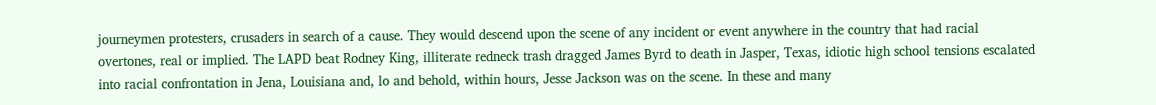journeymen protesters, crusaders in search of a cause. They would descend upon the scene of any incident or event anywhere in the country that had racial overtones, real or implied. The LAPD beat Rodney King, illiterate redneck trash dragged James Byrd to death in Jasper, Texas, idiotic high school tensions escalated into racial confrontation in Jena, Louisiana and, lo and behold, within hours, Jesse Jackson was on the scene. In these and many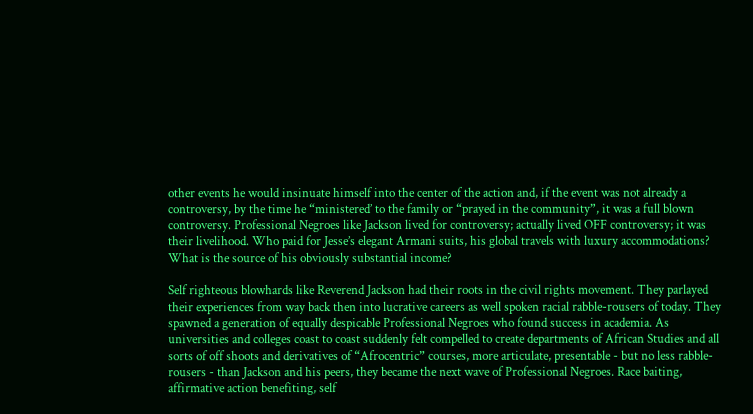other events he would insinuate himself into the center of the action and, if the event was not already a controversy, by the time he “ministered’ to the family or “prayed in the community”, it was a full blown controversy. Professional Negroes like Jackson lived for controversy; actually lived OFF controversy; it was their livelihood. Who paid for Jesse’s elegant Armani suits, his global travels with luxury accommodations? What is the source of his obviously substantial income?

Self righteous blowhards like Reverend Jackson had their roots in the civil rights movement. They parlayed their experiences from way back then into lucrative careers as well spoken racial rabble-rousers of today. They spawned a generation of equally despicable Professional Negroes who found success in academia. As universities and colleges coast to coast suddenly felt compelled to create departments of African Studies and all sorts of off shoots and derivatives of “Afrocentric” courses, more articulate, presentable - but no less rabble-rousers - than Jackson and his peers, they became the next wave of Professional Negroes. Race baiting, affirmative action benefiting, self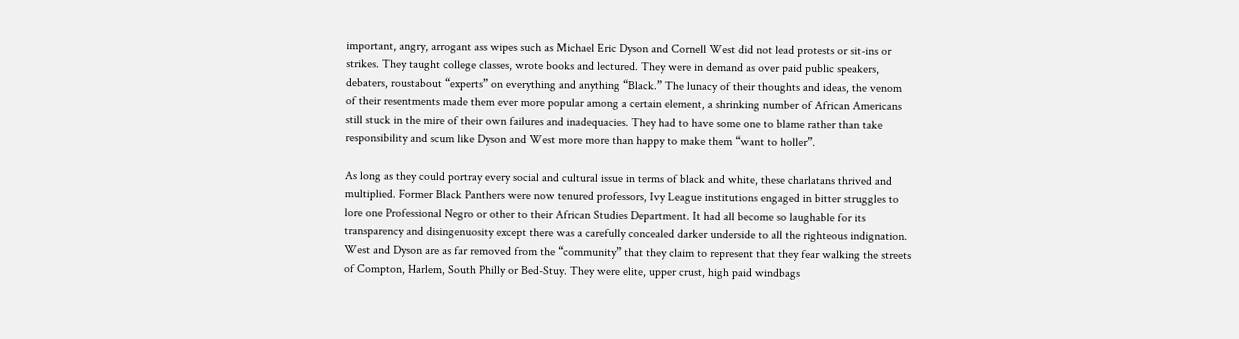important, angry, arrogant ass wipes such as Michael Eric Dyson and Cornell West did not lead protests or sit-ins or strikes. They taught college classes, wrote books and lectured. They were in demand as over paid public speakers, debaters, roustabout “experts” on everything and anything “Black.” The lunacy of their thoughts and ideas, the venom of their resentments made them ever more popular among a certain element, a shrinking number of African Americans still stuck in the mire of their own failures and inadequacies. They had to have some one to blame rather than take responsibility and scum like Dyson and West more more than happy to make them “want to holler”.

As long as they could portray every social and cultural issue in terms of black and white, these charlatans thrived and multiplied. Former Black Panthers were now tenured professors, Ivy League institutions engaged in bitter struggles to lore one Professional Negro or other to their African Studies Department. It had all become so laughable for its transparency and disingenuosity except there was a carefully concealed darker underside to all the righteous indignation. West and Dyson are as far removed from the “community” that they claim to represent that they fear walking the streets of Compton, Harlem, South Philly or Bed-Stuy. They were elite, upper crust, high paid windbags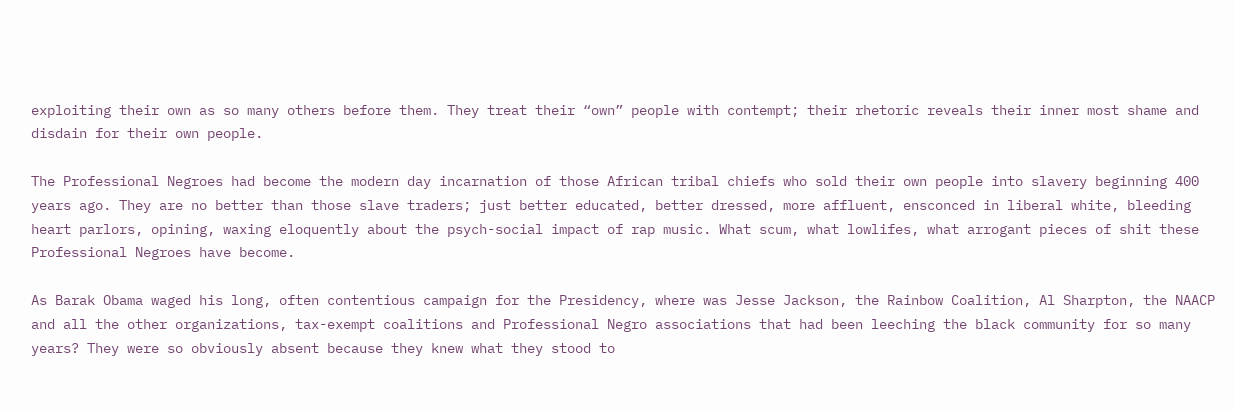exploiting their own as so many others before them. They treat their “own” people with contempt; their rhetoric reveals their inner most shame and disdain for their own people.

The Professional Negroes had become the modern day incarnation of those African tribal chiefs who sold their own people into slavery beginning 400 years ago. They are no better than those slave traders; just better educated, better dressed, more affluent, ensconced in liberal white, bleeding heart parlors, opining, waxing eloquently about the psych-social impact of rap music. What scum, what lowlifes, what arrogant pieces of shit these Professional Negroes have become.

As Barak Obama waged his long, often contentious campaign for the Presidency, where was Jesse Jackson, the Rainbow Coalition, Al Sharpton, the NAACP and all the other organizations, tax-exempt coalitions and Professional Negro associations that had been leeching the black community for so many years? They were so obviously absent because they knew what they stood to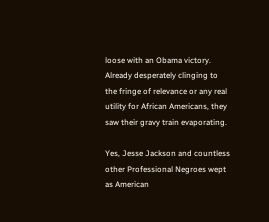loose with an Obama victory. Already desperately clinging to the fringe of relevance or any real utility for African Americans, they saw their gravy train evaporating.

Yes, Jesse Jackson and countless other Professional Negroes wept as American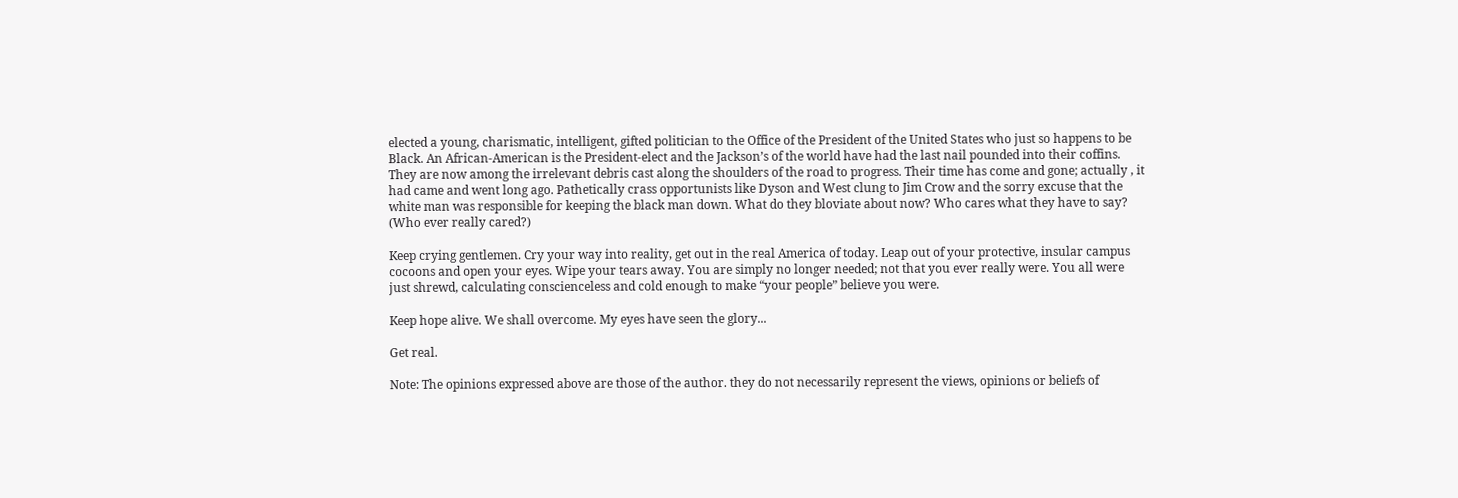elected a young, charismatic, intelligent, gifted politician to the Office of the President of the United States who just so happens to be Black. An African-American is the President-elect and the Jackson’s of the world have had the last nail pounded into their coffins. They are now among the irrelevant debris cast along the shoulders of the road to progress. Their time has come and gone; actually , it had came and went long ago. Pathetically crass opportunists like Dyson and West clung to Jim Crow and the sorry excuse that the white man was responsible for keeping the black man down. What do they bloviate about now? Who cares what they have to say? (Who ever really cared?)

Keep crying gentlemen. Cry your way into reality, get out in the real America of today. Leap out of your protective, insular campus cocoons and open your eyes. Wipe your tears away. You are simply no longer needed; not that you ever really were. You all were just shrewd, calculating conscienceless and cold enough to make “your people” believe you were.

Keep hope alive. We shall overcome. My eyes have seen the glory...

Get real.

Note: The opinions expressed above are those of the author. they do not necessarily represent the views, opinions or beliefs of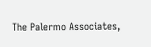The Palermo Associates,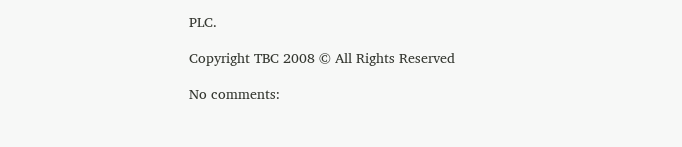PLC.

Copyright TBC 2008 © All Rights Reserved

No comments: